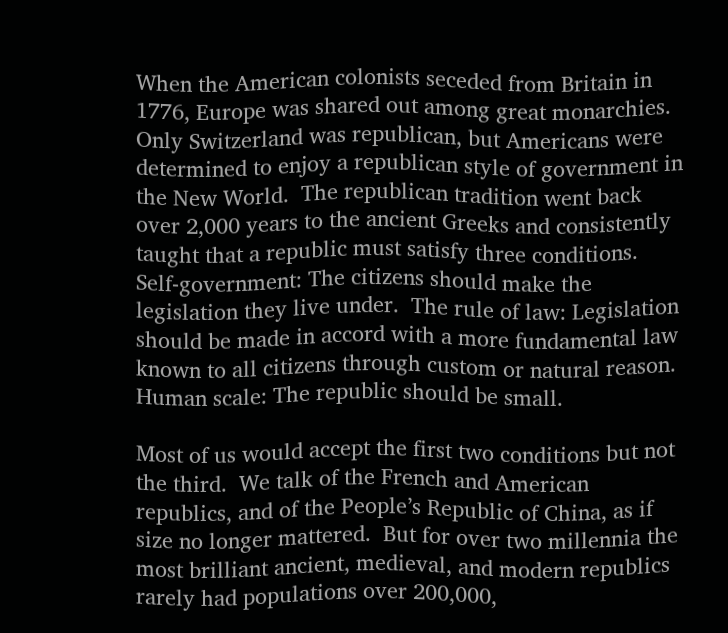When the American colonists seceded from Britain in 1776, Europe was shared out among great monarchies.  Only Switzerland was republican, but Americans were determined to enjoy a republican style of government in the New World.  The republican tradition went back over 2,000 years to the ancient Greeks and consistently taught that a republic must satisfy three conditions.  Self-government: The citizens should make the legislation they live under.  The rule of law: Legislation should be made in accord with a more fundamental law known to all citizens through custom or natural reason.  Human scale: The republic should be small.

Most of us would accept the first two conditions but not the third.  We talk of the French and American republics, and of the People’s Republic of China, as if size no longer mattered.  But for over two millennia the most brilliant ancient, medieval, and modern republics rarely had populations over 200,000,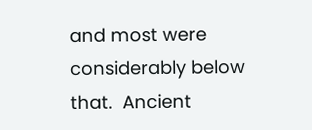and most were considerably below that.  Ancient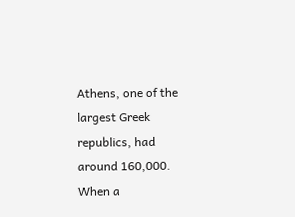Athens, one of the largest Greek republics, had around 160,000.  When a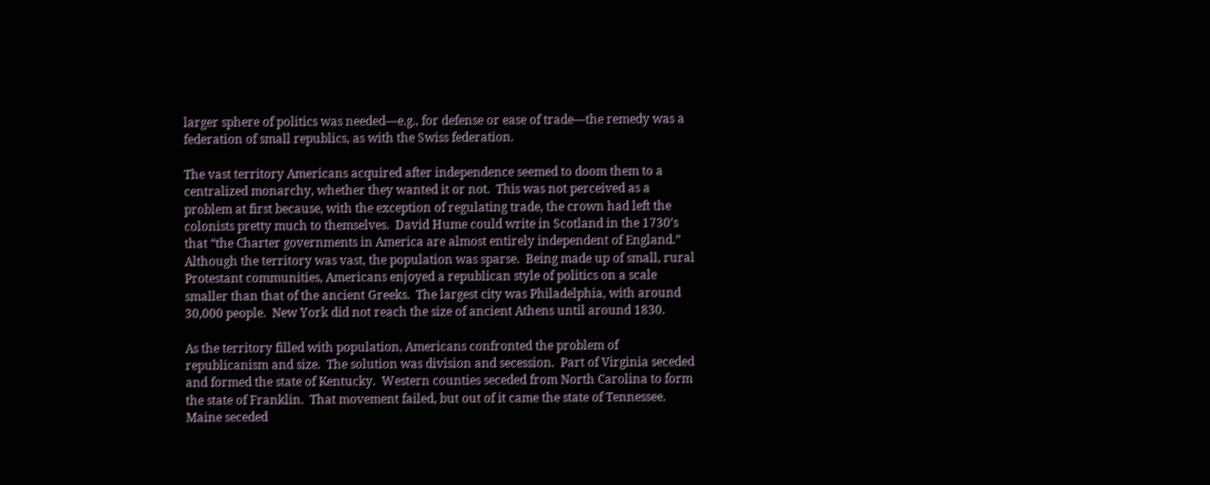larger sphere of politics was needed—e.g., for defense or ease of trade—the remedy was a federation of small republics, as with the Swiss federation.

The vast territory Americans acquired after independence seemed to doom them to a centralized monarchy, whether they wanted it or not.  This was not perceived as a problem at first because, with the exception of regulating trade, the crown had left the colonists pretty much to themselves.  David Hume could write in Scotland in the 1730’s that “the Charter governments in America are almost entirely independent of England.”  Although the territory was vast, the population was sparse.  Being made up of small, rural Protestant communities, Americans enjoyed a republican style of politics on a scale smaller than that of the ancient Greeks.  The largest city was Philadelphia, with around 30,000 people.  New York did not reach the size of ancient Athens until around 1830.

As the territory filled with population, Americans confronted the problem of republicanism and size.  The solution was division and secession.  Part of Virginia seceded and formed the state of Kentucky.  Western counties seceded from North Carolina to form the state of Franklin.  That movement failed, but out of it came the state of Tennessee.  Maine seceded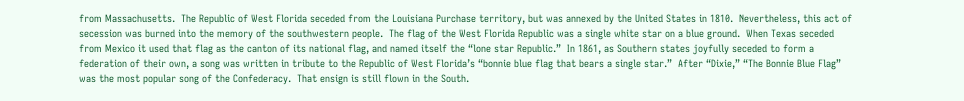from Massachusetts.  The Republic of West Florida seceded from the Louisiana Purchase territory, but was annexed by the United States in 1810.  Nevertheless, this act of secession was burned into the memory of the southwestern people.  The flag of the West Florida Republic was a single white star on a blue ground.  When Texas seceded from Mexico it used that flag as the canton of its national flag, and named itself the “lone star Republic.”  In 1861, as Southern states joyfully seceded to form a federation of their own, a song was written in tribute to the Republic of West Florida’s “bonnie blue flag that bears a single star.”  After “Dixie,” “The Bonnie Blue Flag” was the most popular song of the Confederacy.  That ensign is still flown in the South.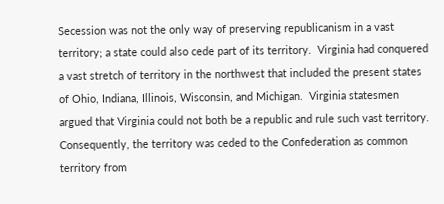Secession was not the only way of preserving republicanism in a vast territory; a state could also cede part of its territory.  Virginia had conquered a vast stretch of territory in the northwest that included the present states of Ohio, Indiana, Illinois, Wisconsin, and Michigan.  Virginia statesmen argued that Virginia could not both be a republic and rule such vast territory.  Consequently, the territory was ceded to the Confederation as common territory from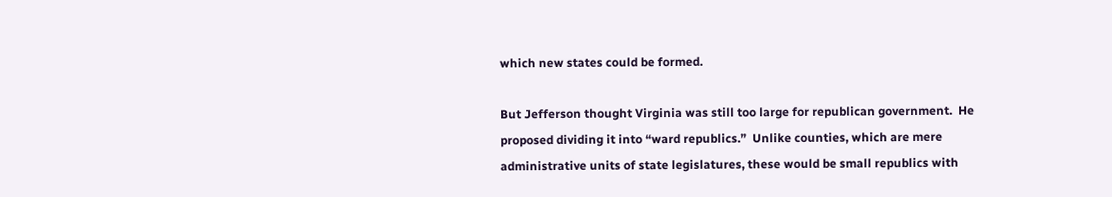which new states could be formed.

But Jefferson thought Virginia was still too large for republican government.  He proposed dividing it into “ward republics.”  Unlike counties, which are mere administrative units of state legislatures, these would be small republics with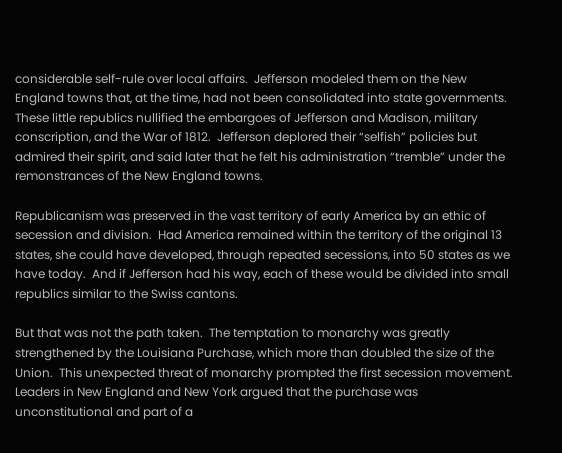considerable self-rule over local affairs.  Jefferson modeled them on the New England towns that, at the time, had not been consolidated into state governments.  These little republics nullified the embargoes of Jefferson and Madison, military conscription, and the War of 1812.  Jefferson deplored their “selfish” policies but admired their spirit, and said later that he felt his administration “tremble” under the remonstrances of the New England towns.

Republicanism was preserved in the vast territory of early America by an ethic of secession and division.  Had America remained within the territory of the original 13 states, she could have developed, through repeated secessions, into 50 states as we have today.  And if Jefferson had his way, each of these would be divided into small republics similar to the Swiss cantons.

But that was not the path taken.  The temptation to monarchy was greatly strengthened by the Louisiana Purchase, which more than doubled the size of the Union.  This unexpected threat of monarchy prompted the first secession movement.  Leaders in New England and New York argued that the purchase was unconstitutional and part of a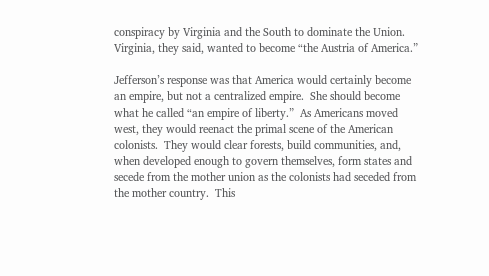conspiracy by Virginia and the South to dominate the Union.  Virginia, they said, wanted to become “the Austria of America.”

Jefferson’s response was that America would certainly become an empire, but not a centralized empire.  She should become what he called “an empire of liberty.”  As Americans moved west, they would reenact the primal scene of the American colonists.  They would clear forests, build communities, and, when developed enough to govern themselves, form states and secede from the mother union as the colonists had seceded from the mother country.  This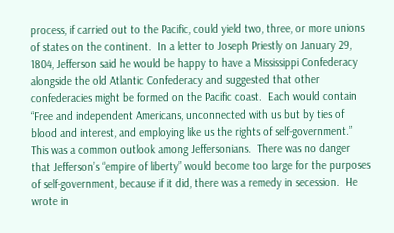process, if carried out to the Pacific, could yield two, three, or more unions of states on the continent.  In a letter to Joseph Priestly on January 29, 1804, Jefferson said he would be happy to have a Mississippi Confederacy alongside the old Atlantic Confederacy and suggested that other confederacies might be formed on the Pacific coast.  Each would contain “Free and independent Americans, unconnected with us but by ties of blood and interest, and employing like us the rights of self-government.”  This was a common outlook among Jeffersonians.  There was no danger that Jefferson’s “empire of liberty” would become too large for the purposes of self-government, because if it did, there was a remedy in secession.  He wrote in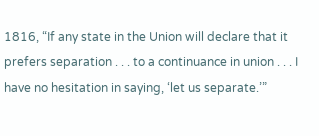1816, “If any state in the Union will declare that it prefers separation . . . to a continuance in union . . . I have no hesitation in saying, ‘let us separate.’”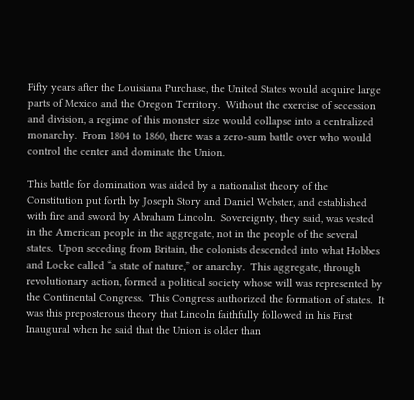Fifty years after the Louisiana Purchase, the United States would acquire large parts of Mexico and the Oregon Territory.  Without the exercise of secession and division, a regime of this monster size would collapse into a centralized monarchy.  From 1804 to 1860, there was a zero-sum battle over who would control the center and dominate the Union.

This battle for domination was aided by a nationalist theory of the Constitution put forth by Joseph Story and Daniel Webster, and established with fire and sword by Abraham Lincoln.  Sovereignty, they said, was vested in the American people in the aggregate, not in the people of the several states.  Upon seceding from Britain, the colonists descended into what Hobbes and Locke called “a state of nature,” or anarchy.  This aggregate, through revolutionary action, formed a political society whose will was represented by the Continental Congress.  This Congress authorized the formation of states.  It was this preposterous theory that Lincoln faithfully followed in his First Inaugural when he said that the Union is older than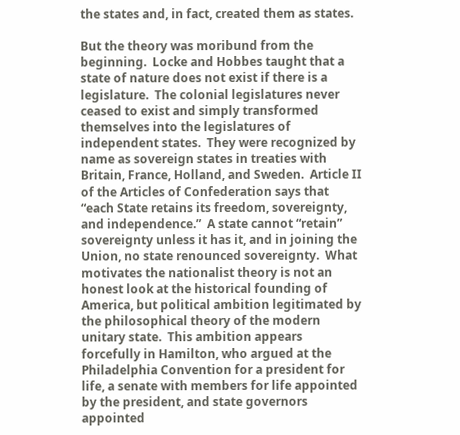the states and, in fact, created them as states.

But the theory was moribund from the beginning.  Locke and Hobbes taught that a state of nature does not exist if there is a legislature.  The colonial legislatures never ceased to exist and simply transformed themselves into the legislatures of independent states.  They were recognized by name as sovereign states in treaties with Britain, France, Holland, and Sweden.  Article II of the Articles of Confederation says that “each State retains its freedom, sovereignty, and independence.”  A state cannot “retain” sovereignty unless it has it, and in joining the Union, no state renounced sovereignty.  What motivates the nationalist theory is not an honest look at the historical founding of America, but political ambition legitimated by the philosophical theory of the modern unitary state.  This ambition appears forcefully in Hamilton, who argued at the Philadelphia Convention for a president for life, a senate with members for life appointed by the president, and state governors appointed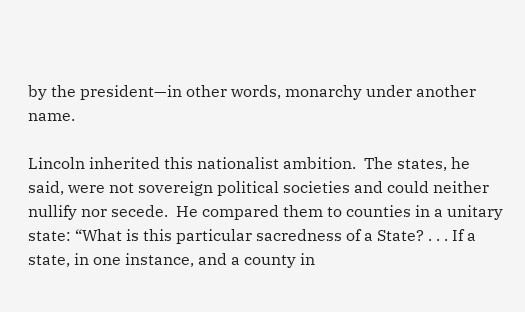by the president—in other words, monarchy under another name.

Lincoln inherited this nationalist ambition.  The states, he said, were not sovereign political societies and could neither nullify nor secede.  He compared them to counties in a unitary state: “What is this particular sacredness of a State? . . . If a state, in one instance, and a county in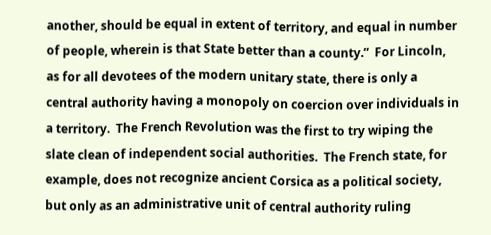another, should be equal in extent of territory, and equal in number of people, wherein is that State better than a county.”  For Lincoln, as for all devotees of the modern unitary state, there is only a central authority having a monopoly on coercion over individuals in a territory.  The French Revolution was the first to try wiping the slate clean of independent social authorities.  The French state, for example, does not recognize ancient Corsica as a political society, but only as an administrative unit of central authority ruling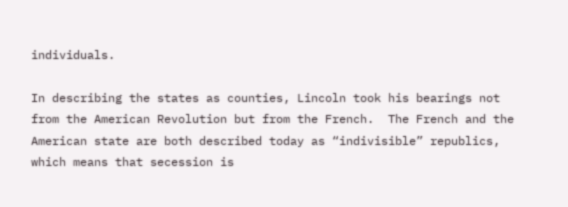individuals.

In describing the states as counties, Lincoln took his bearings not from the American Revolution but from the French.  The French and the American state are both described today as “indivisible” republics, which means that secession is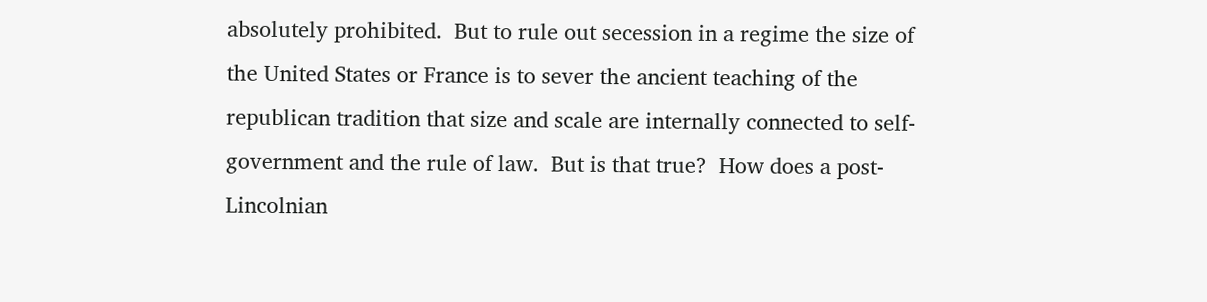absolutely prohibited.  But to rule out secession in a regime the size of the United States or France is to sever the ancient teaching of the republican tradition that size and scale are internally connected to self-government and the rule of law.  But is that true?  How does a post-Lincolnian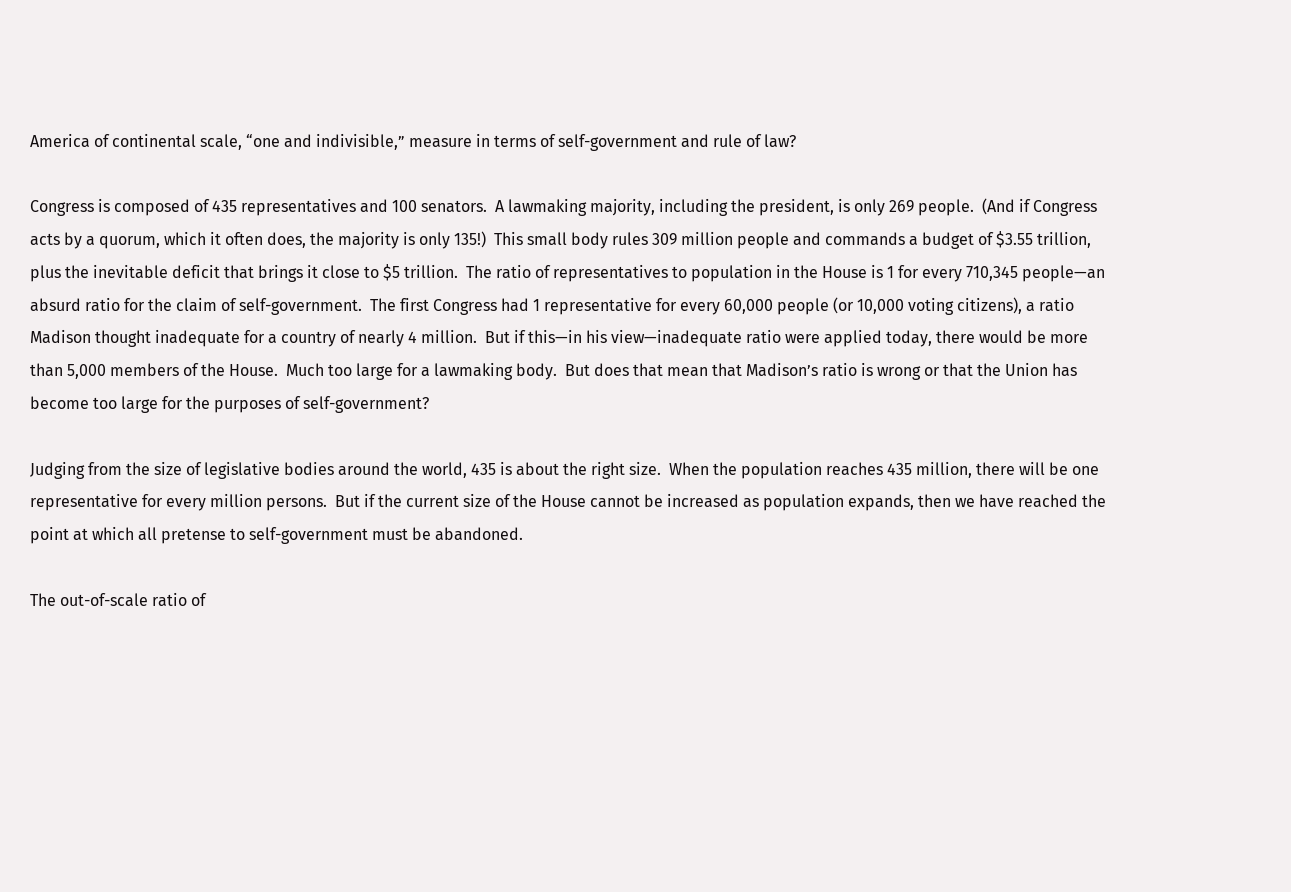America of continental scale, “one and indivisible,” measure in terms of self-government and rule of law?

Congress is composed of 435 representatives and 100 senators.  A lawmaking majority, including the president, is only 269 people.  (And if Congress acts by a quorum, which it often does, the majority is only 135!)  This small body rules 309 million people and commands a budget of $3.55 trillion, plus the inevitable deficit that brings it close to $5 trillion.  The ratio of representatives to population in the House is 1 for every 710,345 people—an absurd ratio for the claim of self-government.  The first Congress had 1 representative for every 60,000 people (or 10,000 voting citizens), a ratio Madison thought inadequate for a country of nearly 4 million.  But if this—in his view—inadequate ratio were applied today, there would be more than 5,000 members of the House.  Much too large for a lawmaking body.  But does that mean that Madison’s ratio is wrong or that the Union has become too large for the purposes of self-government?

Judging from the size of legislative bodies around the world, 435 is about the right size.  When the population reaches 435 million, there will be one representative for every million persons.  But if the current size of the House cannot be increased as population expands, then we have reached the point at which all pretense to self-government must be abandoned.

The out-of-scale ratio of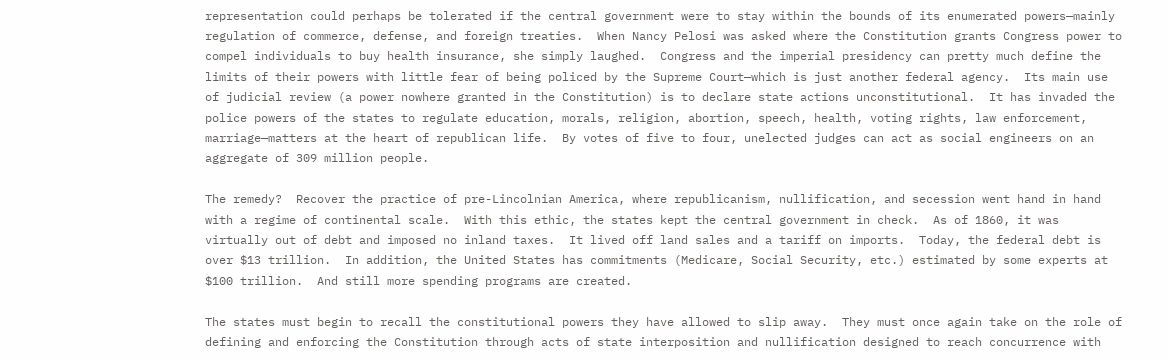representation could perhaps be tolerated if the central government were to stay within the bounds of its enumerated powers—mainly regulation of commerce, defense, and foreign treaties.  When Nancy Pelosi was asked where the Constitution grants Congress power to compel individuals to buy health insurance, she simply laughed.  Congress and the imperial presidency can pretty much define the limits of their powers with little fear of being policed by the Supreme Court—which is just another federal agency.  Its main use of judicial review (a power nowhere granted in the Constitution) is to declare state actions unconstitutional.  It has invaded the police powers of the states to regulate education, morals, religion, abortion, speech, health, voting rights, law enforcement, marriage—matters at the heart of republican life.  By votes of five to four, unelected judges can act as social engineers on an aggregate of 309 million people.

The remedy?  Recover the practice of pre-Lincolnian America, where republicanism, nullification, and secession went hand in hand with a regime of continental scale.  With this ethic, the states kept the central government in check.  As of 1860, it was virtually out of debt and imposed no inland taxes.  It lived off land sales and a tariff on imports.  Today, the federal debt is over $13 trillion.  In addition, the United States has commitments (Medicare, Social Security, etc.) estimated by some experts at $100 trillion.  And still more spending programs are created.

The states must begin to recall the constitutional powers they have allowed to slip away.  They must once again take on the role of defining and enforcing the Constitution through acts of state interposition and nullification designed to reach concurrence with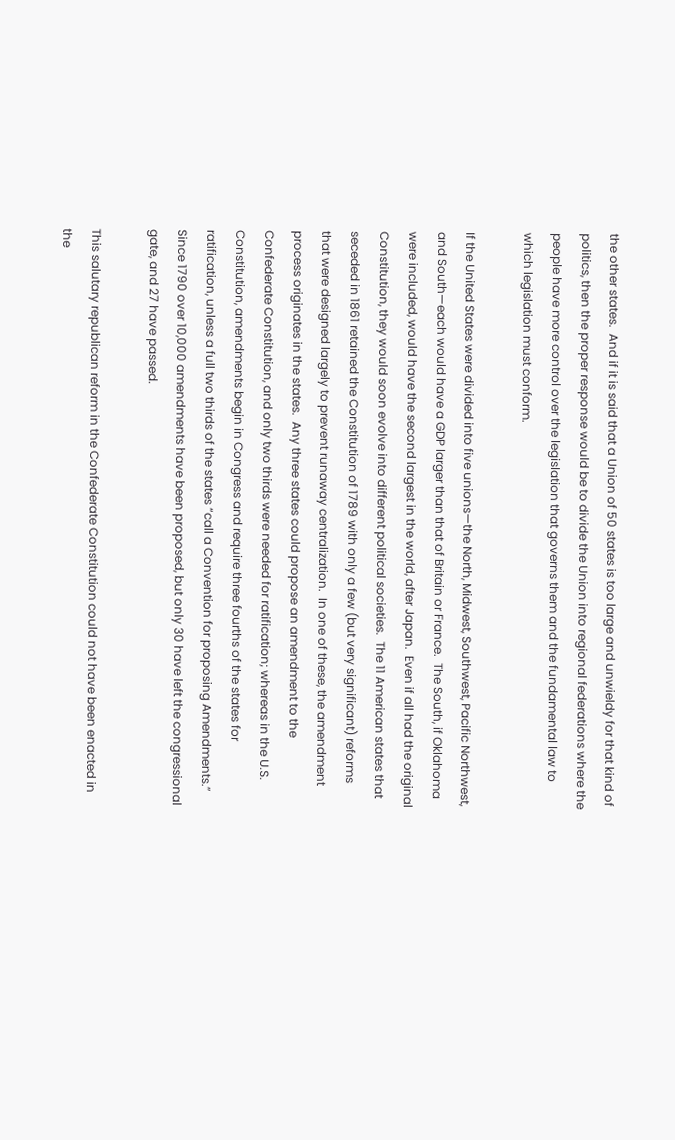the other states.  And if it is said that a Union of 50 states is too large and unwieldy for that kind of politics, then the proper response would be to divide the Union into regional federations where the people have more control over the legislation that governs them and the fundamental law to which legislation must conform.

If the United States were divided into five unions—the North, Midwest, Southwest, Pacific Northwest, and South—each would have a GDP larger than that of Britain or France.  The South, if Oklahoma were included, would have the second largest in the world, after Japan.  Even if all had the original Constitution, they would soon evolve into different political societies.  The 11 American states that seceded in 1861 retained the Constitution of 1789 with only a few (but very significant) reforms that were designed largely to prevent runaway centralization.  In one of these, the amendment process originates in the states.  Any three states could propose an amendment to the Confederate Constitution, and only two thirds were needed for ratification; whereas in the U.S. Constitution, amendments begin in Congress and require three fourths of the states for ratification, unless a full two thirds of the states “call a Convention for proposing Amendments.”  Since 1790 over 10,000 amendments have been proposed, but only 30 have left the congressional gate, and 27 have passed.

This salutary republican reform in the Confederate Constitution could not have been enacted in the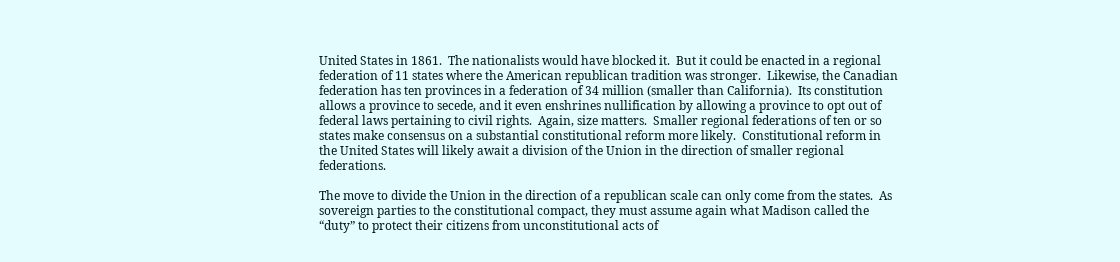United States in 1861.  The nationalists would have blocked it.  But it could be enacted in a regional federation of 11 states where the American republican tradition was stronger.  Likewise, the Canadian federation has ten provinces in a federation of 34 million (smaller than California).  Its constitution allows a province to secede, and it even enshrines nullification by allowing a province to opt out of federal laws pertaining to civil rights.  Again, size matters.  Smaller regional federations of ten or so states make consensus on a substantial constitutional reform more likely.  Constitutional reform in the United States will likely await a division of the Union in the direction of smaller regional federations.

The move to divide the Union in the direction of a republican scale can only come from the states.  As sovereign parties to the constitutional compact, they must assume again what Madison called the “duty” to protect their citizens from unconstitutional acts of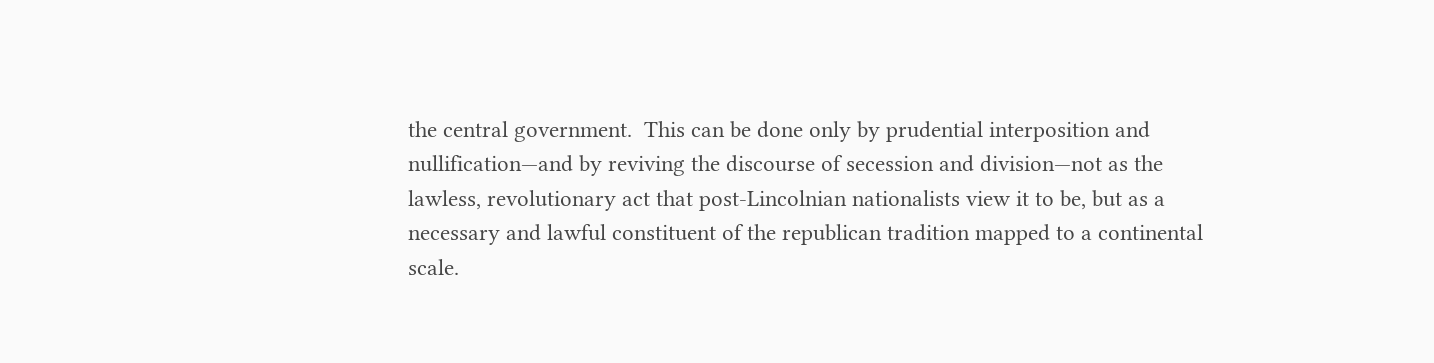the central government.  This can be done only by prudential interposition and nullification—and by reviving the discourse of secession and division—not as the lawless, revolutionary act that post-Lincolnian nationalists view it to be, but as a necessary and lawful constituent of the republican tradition mapped to a continental scale.